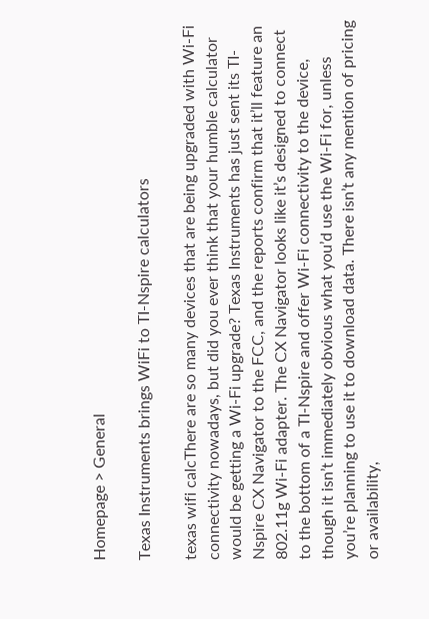Homepage > General

Texas Instruments brings WiFi to TI-Nspire calculators

texas wifi calcThere are so many devices that are being upgraded with Wi-Fi connectivity nowadays, but did you ever think that your humble calculator would be getting a Wi-Fi upgrade? Texas Instruments has just sent its TI-Nspire CX Navigator to the FCC, and the reports confirm that it’ll feature an 802.11g Wi-Fi adapter. The CX Navigator looks like it’s designed to connect to the bottom of a TI-Nspire and offer Wi-Fi connectivity to the device, though it isn’t immediately obvious what you’d use the Wi-Fi for, unless you’re planning to use it to download data. There isn’t any mention of pricing or availability,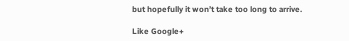but hopefully it won’t take too long to arrive.

Like Google+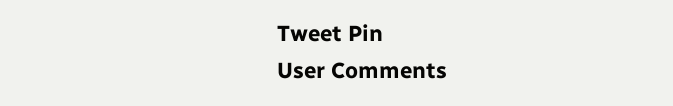Tweet Pin
User Comments